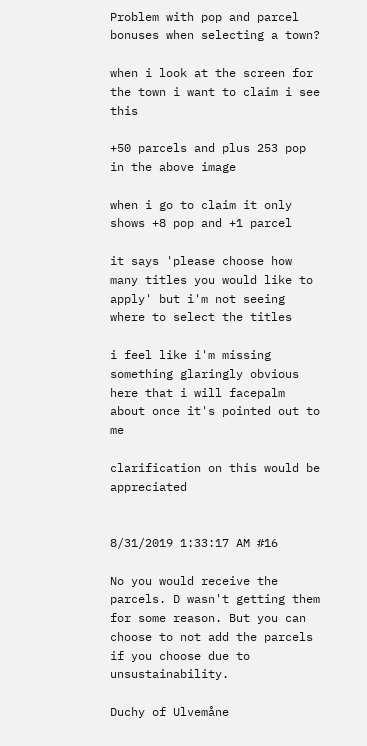Problem with pop and parcel bonuses when selecting a town?

when i look at the screen for the town i want to claim i see this

+50 parcels and plus 253 pop in the above image

when i go to claim it only shows +8 pop and +1 parcel

it says 'please choose how many titles you would like to apply' but i'm not seeing where to select the titles

i feel like i'm missing something glaringly obvious here that i will facepalm about once it's pointed out to me

clarification on this would be appreciated


8/31/2019 1:33:17 AM #16

No you would receive the parcels. D wasn't getting them for some reason. But you can choose to not add the parcels if you choose due to unsustainability.

Duchy of Ulvemåne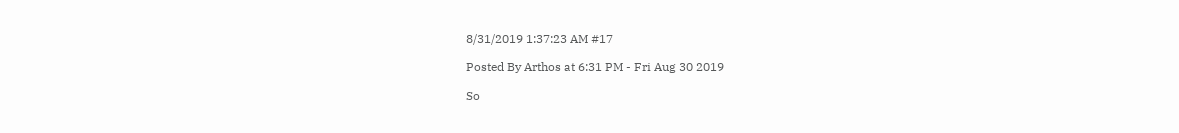8/31/2019 1:37:23 AM #17

Posted By Arthos at 6:31 PM - Fri Aug 30 2019

So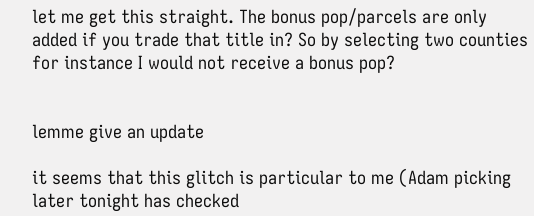let me get this straight. The bonus pop/parcels are only added if you trade that title in? So by selecting two counties for instance I would not receive a bonus pop?


lemme give an update

it seems that this glitch is particular to me (Adam picking later tonight has checked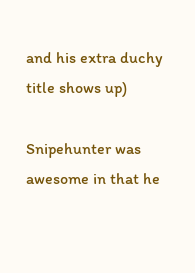and his extra duchy title shows up)

Snipehunter was awesome in that he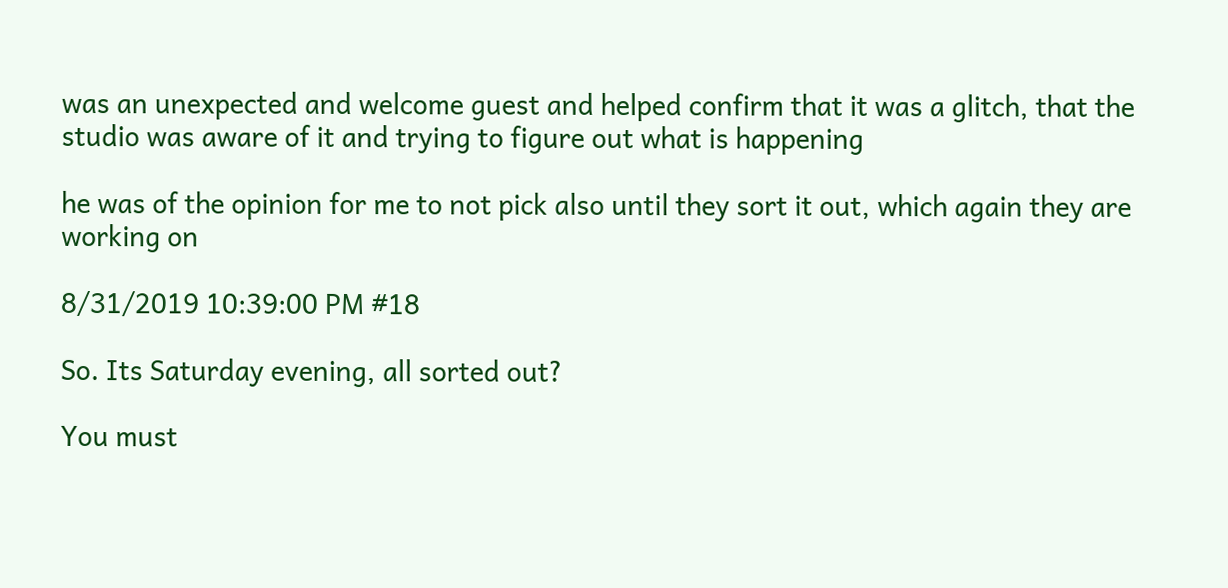was an unexpected and welcome guest and helped confirm that it was a glitch, that the studio was aware of it and trying to figure out what is happening

he was of the opinion for me to not pick also until they sort it out, which again they are working on

8/31/2019 10:39:00 PM #18

So. Its Saturday evening, all sorted out?

You must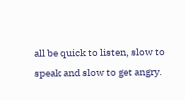all be quick to listen, slow to speak and slow to get angry.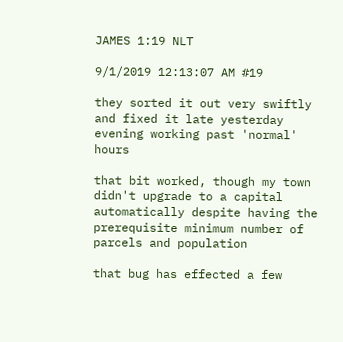JAMES 1:19 NLT

9/1/2019 12:13:07 AM #19

they sorted it out very swiftly and fixed it late yesterday evening working past 'normal' hours

that bit worked, though my town didn't upgrade to a capital automatically despite having the prerequisite minimum number of parcels and population

that bug has effected a few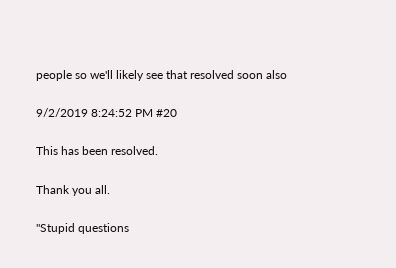people so we'll likely see that resolved soon also

9/2/2019 8:24:52 PM #20

This has been resolved.

Thank you all.

"Stupid questions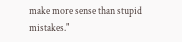make more sense than stupid mistakes."